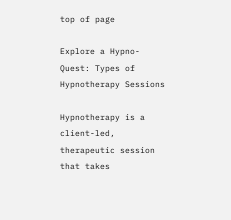top of page

Explore a Hypno-Quest: Types of Hypnotherapy Sessions

Hypnotherapy is a client-led, therapeutic session that takes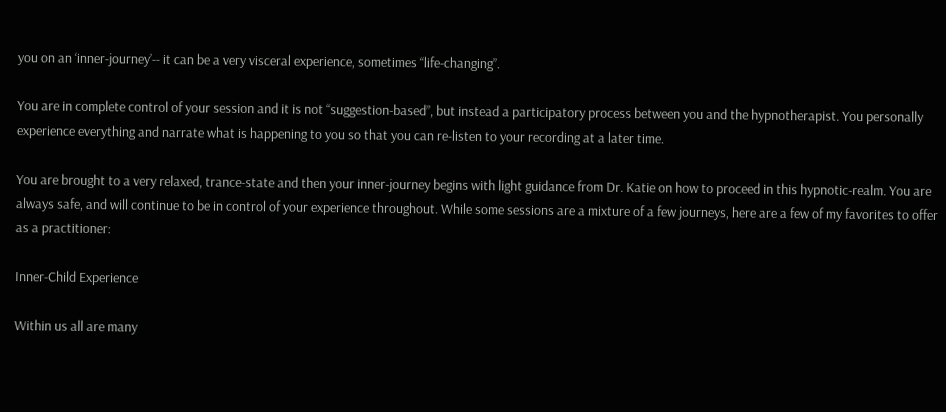you on an ‘inner-journey’-- it can be a very visceral experience, sometimes “life-changing”.

You are in complete control of your session and it is not “suggestion-based”, but instead a participatory process between you and the hypnotherapist. You personally experience everything and narrate what is happening to you so that you can re-listen to your recording at a later time.

You are brought to a very relaxed, trance-state and then your inner-journey begins with light guidance from Dr. Katie on how to proceed in this hypnotic-realm. You are always safe, and will continue to be in control of your experience throughout. While some sessions are a mixture of a few journeys, here are a few of my favorites to offer as a practitioner:

Inner-Child Experience

Within us all are many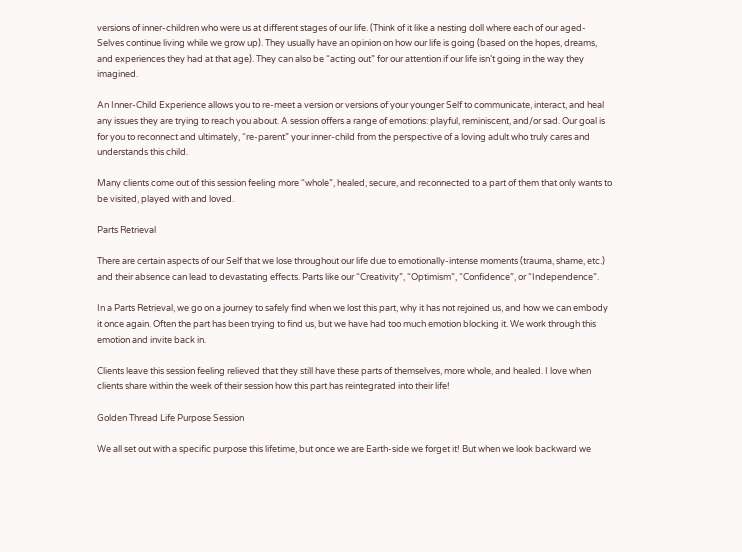versions of inner-children who were us at different stages of our life. (Think of it like a nesting doll where each of our aged-Selves continue living while we grow up). They usually have an opinion on how our life is going (based on the hopes, dreams, and experiences they had at that age). They can also be “acting out” for our attention if our life isn’t going in the way they imagined.

An Inner-Child Experience allows you to re-meet a version or versions of your younger Self to communicate, interact, and heal any issues they are trying to reach you about. A session offers a range of emotions: playful, reminiscent, and/or sad. Our goal is for you to reconnect and ultimately, “re-parent” your inner-child from the perspective of a loving adult who truly cares and understands this child.

Many clients come out of this session feeling more “whole”, healed, secure, and reconnected to a part of them that only wants to be visited, played with and loved.

Parts Retrieval

There are certain aspects of our Self that we lose throughout our life due to emotionally-intense moments (trauma, shame, etc.) and their absence can lead to devastating effects. Parts like our “Creativity”, “Optimism”, “Confidence”, or “Independence”.

In a Parts Retrieval, we go on a journey to safely find when we lost this part, why it has not rejoined us, and how we can embody it once again. Often the part has been trying to find us, but we have had too much emotion blocking it. We work through this emotion and invite back in.

Clients leave this session feeling relieved that they still have these parts of themselves, more whole, and healed. I love when clients share within the week of their session how this part has reintegrated into their life!

Golden Thread Life Purpose Session

We all set out with a specific purpose this lifetime, but once we are Earth-side we forget it! But when we look backward we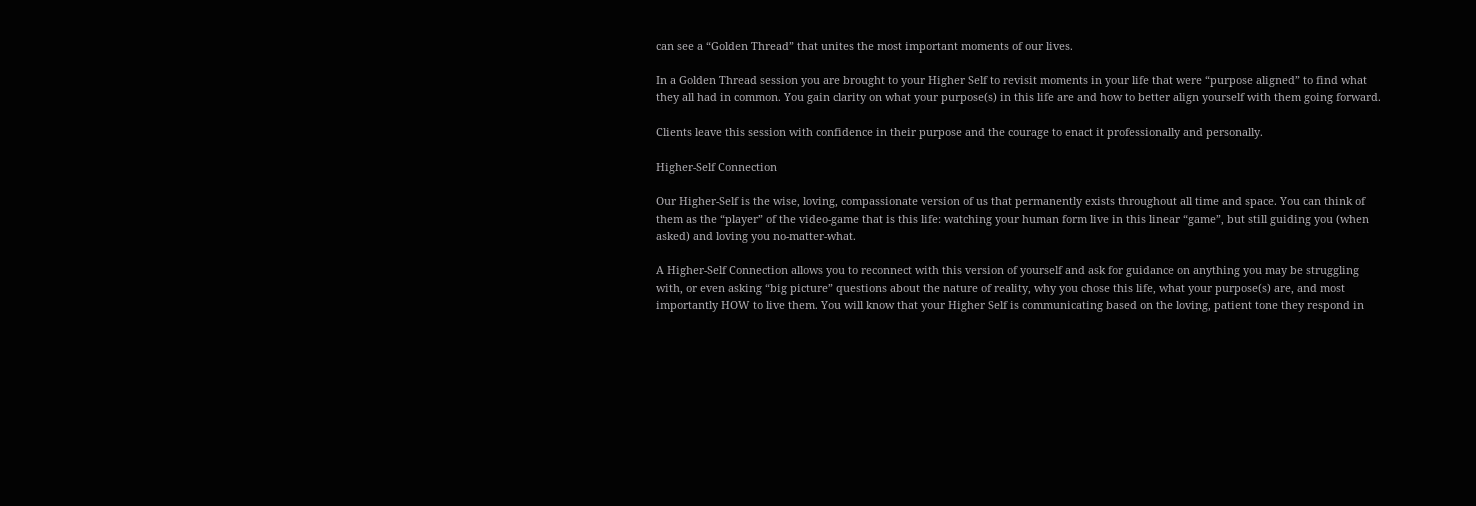can see a “Golden Thread” that unites the most important moments of our lives.

In a Golden Thread session you are brought to your Higher Self to revisit moments in your life that were “purpose aligned” to find what they all had in common. You gain clarity on what your purpose(s) in this life are and how to better align yourself with them going forward.

Clients leave this session with confidence in their purpose and the courage to enact it professionally and personally.

Higher-Self Connection

Our Higher-Self is the wise, loving, compassionate version of us that permanently exists throughout all time and space. You can think of them as the “player” of the video-game that is this life: watching your human form live in this linear “game”, but still guiding you (when asked) and loving you no-matter-what.

A Higher-Self Connection allows you to reconnect with this version of yourself and ask for guidance on anything you may be struggling with, or even asking “big picture” questions about the nature of reality, why you chose this life, what your purpose(s) are, and most importantly HOW to live them. You will know that your Higher Self is communicating based on the loving, patient tone they respond in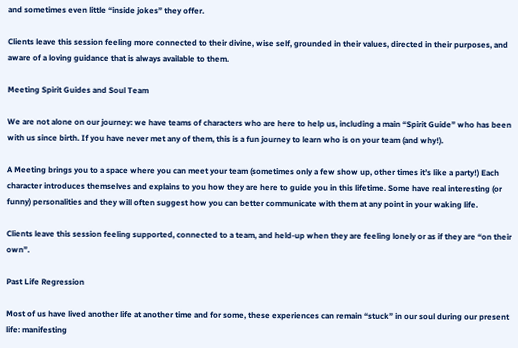and sometimes even little “inside jokes” they offer.

Clients leave this session feeling more connected to their divine, wise self, grounded in their values, directed in their purposes, and aware of a loving guidance that is always available to them.

Meeting Spirit Guides and Soul Team

We are not alone on our journey: we have teams of characters who are here to help us, including a main “Spirit Guide” who has been with us since birth. If you have never met any of them, this is a fun journey to learn who is on your team (and why!).

A Meeting brings you to a space where you can meet your team (sometimes only a few show up, other times it’s like a party!) Each character introduces themselves and explains to you how they are here to guide you in this lifetime. Some have real interesting (or funny) personalities and they will often suggest how you can better communicate with them at any point in your waking life.

Clients leave this session feeling supported, connected to a team, and held-up when they are feeling lonely or as if they are “on their own”.

Past Life Regression

Most of us have lived another life at another time and for some, these experiences can remain “stuck” in our soul during our present life: manifesting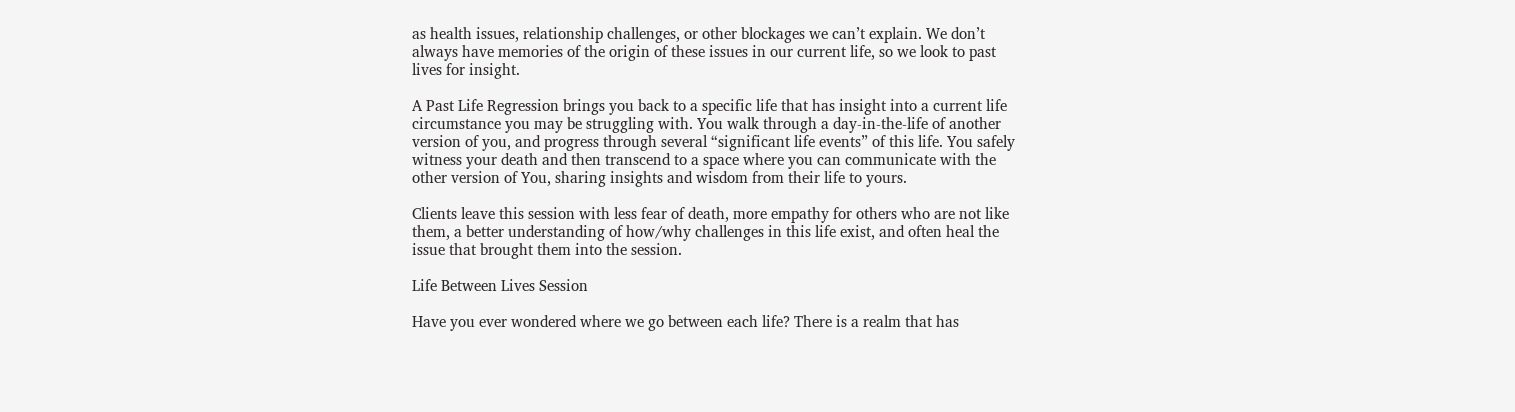as health issues, relationship challenges, or other blockages we can’t explain. We don’t always have memories of the origin of these issues in our current life, so we look to past lives for insight.

A Past Life Regression brings you back to a specific life that has insight into a current life circumstance you may be struggling with. You walk through a day-in-the-life of another version of you, and progress through several “significant life events” of this life. You safely witness your death and then transcend to a space where you can communicate with the other version of You, sharing insights and wisdom from their life to yours.

Clients leave this session with less fear of death, more empathy for others who are not like them, a better understanding of how/why challenges in this life exist, and often heal the issue that brought them into the session.

Life Between Lives Session

Have you ever wondered where we go between each life? There is a realm that has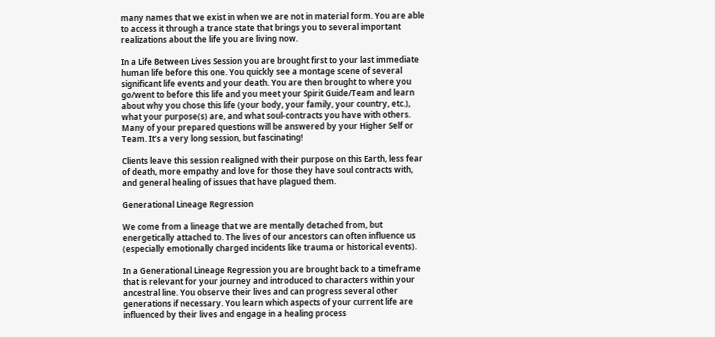many names that we exist in when we are not in material form. You are able to access it through a trance state that brings you to several important realizations about the life you are living now.

In a Life Between Lives Session you are brought first to your last immediate human life before this one. You quickly see a montage scene of several significant life events and your death. You are then brought to where you go/went to before this life and you meet your Spirit Guide/Team and learn about why you chose this life (your body, your family, your country, etc.), what your purpose(s) are, and what soul-contracts you have with others. Many of your prepared questions will be answered by your Higher Self or Team. It’s a very long session, but fascinating!

Clients leave this session realigned with their purpose on this Earth, less fear of death, more empathy and love for those they have soul contracts with, and general healing of issues that have plagued them.

Generational Lineage Regression

We come from a lineage that we are mentally detached from, but energetically attached to. The lives of our ancestors can often influence us (especially emotionally charged incidents like trauma or historical events).

In a Generational Lineage Regression you are brought back to a timeframe that is relevant for your journey and introduced to characters within your ancestral line. You observe their lives and can progress several other generations if necessary. You learn which aspects of your current life are influenced by their lives and engage in a healing process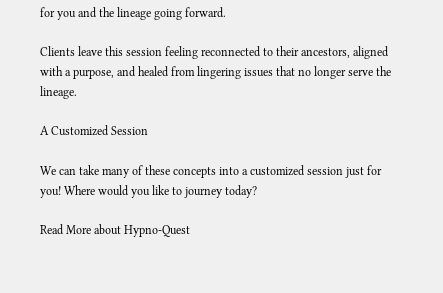for you and the lineage going forward.

Clients leave this session feeling reconnected to their ancestors, aligned with a purpose, and healed from lingering issues that no longer serve the lineage.

A Customized Session

We can take many of these concepts into a customized session just for you! Where would you like to journey today?

Read More about Hypno-Quest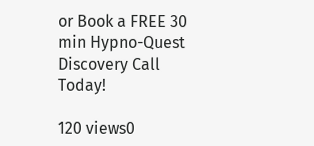or Book a FREE 30 min Hypno-Quest Discovery Call Today!

120 views0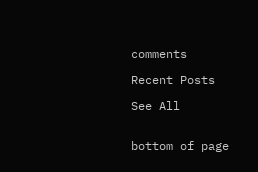comments

Recent Posts

See All


bottom of page